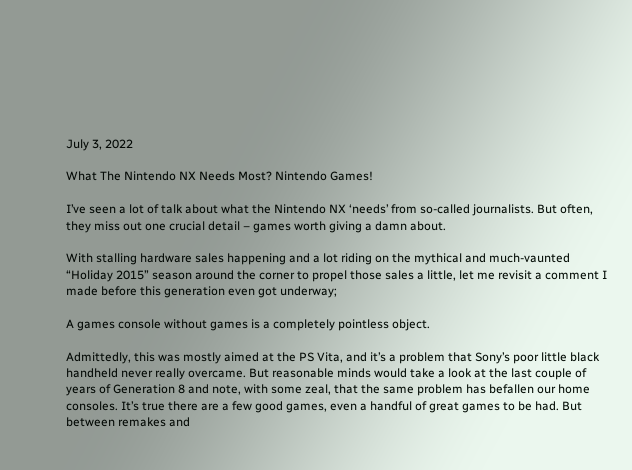July 3, 2022

What The Nintendo NX Needs Most? Nintendo Games!

I’ve seen a lot of talk about what the Nintendo NX ‘needs’ from so-called journalists. But often, they miss out one crucial detail – games worth giving a damn about.

With stalling hardware sales happening and a lot riding on the mythical and much-vaunted “Holiday 2015” season around the corner to propel those sales a little, let me revisit a comment I made before this generation even got underway;

A games console without games is a completely pointless object.

Admittedly, this was mostly aimed at the PS Vita, and it’s a problem that Sony’s poor little black handheld never really overcame. But reasonable minds would take a look at the last couple of years of Generation 8 and note, with some zeal, that the same problem has befallen our home consoles. It’s true there are a few good games, even a handful of great games to be had. But between remakes and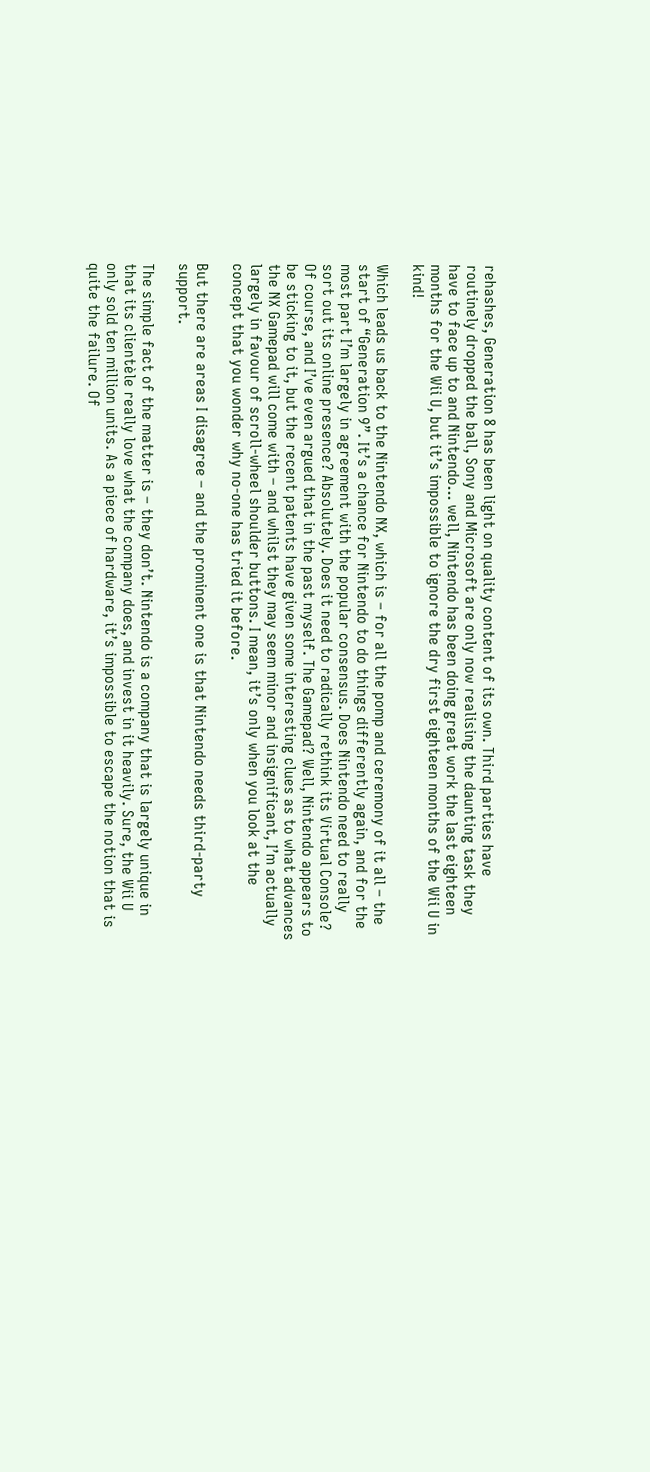rehashes, Generation 8 has been light on quality content of its own. Third parties have routinely dropped the ball, Sony and Microsoft are only now realising the daunting task they have to face up to and Nintendo… well, Nintendo has been doing great work the last eighteen months for the Wii U, but it’s impossible to ignore the dry first eighteen months of the Wii U in kind!

Which leads us back to the Nintendo NX, which is – for all the pomp and ceremony of it all – the start of “Generation 9”. It’s a chance for Nintendo to do things differently again, and for the most part I’m largely in agreement with the popular consensus. Does Nintendo need to really sort out its online presence? Absolutely. Does it need to radically rethink its Virtual Console? Of course, and I’ve even argued that in the past myself. The Gamepad? Well, Nintendo appears to be sticking to it, but the recent patents have given some interesting clues as to what advances the NX Gamepad will come with – and whilst they may seem minor and insignificant, I’m actually largely in favour of scroll-wheel shoulder buttons. I mean, it’s only when you look at the concept that you wonder why no-one has tried it before.

But there are areas I disagree – and the prominent one is that Nintendo needs third-party support.

The simple fact of the matter is – they don’t. Nintendo is a company that is largely unique in that its clientèle really love what the company does, and invest in it heavily. Sure, the Wii U only sold ten million units. As a piece of hardware, it’s impossible to escape the notion that is quite the failure. Of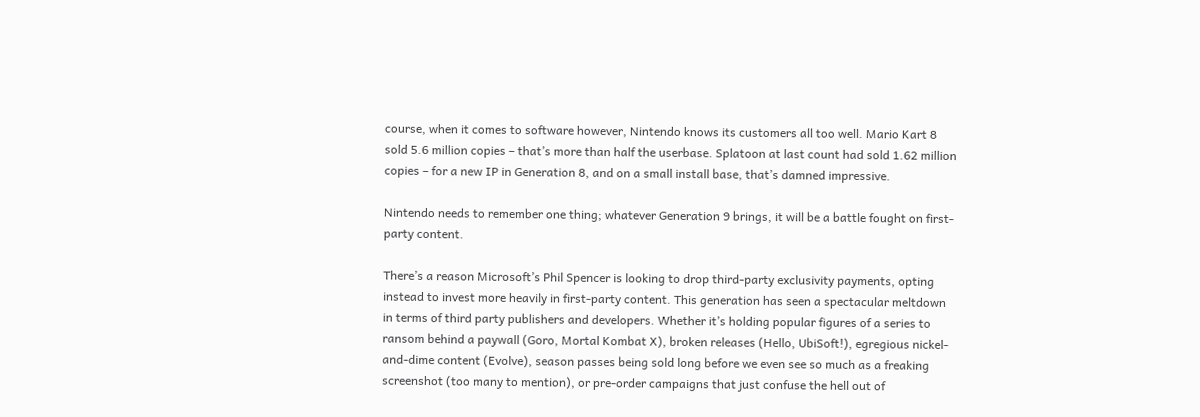course, when it comes to software however, Nintendo knows its customers all too well. Mario Kart 8 sold 5.6 million copies – that’s more than half the userbase. Splatoon at last count had sold 1.62 million copies – for a new IP in Generation 8, and on a small install base, that’s damned impressive.

Nintendo needs to remember one thing; whatever Generation 9 brings, it will be a battle fought on first-party content.

There’s a reason Microsoft’s Phil Spencer is looking to drop third-party exclusivity payments, opting instead to invest more heavily in first-party content. This generation has seen a spectacular meltdown in terms of third party publishers and developers. Whether it’s holding popular figures of a series to ransom behind a paywall (Goro, Mortal Kombat X), broken releases (Hello, UbiSoft!), egregious nickel-and-dime content (Evolve), season passes being sold long before we even see so much as a freaking screenshot (too many to mention), or pre-order campaigns that just confuse the hell out of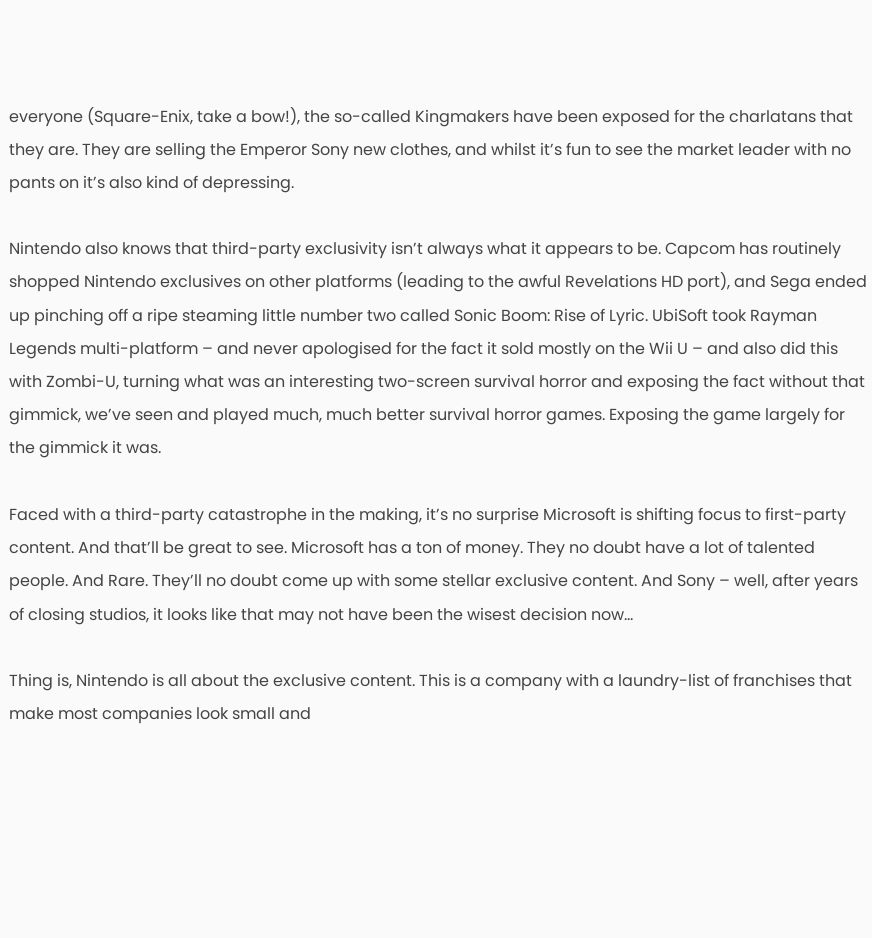everyone (Square-Enix, take a bow!), the so-called Kingmakers have been exposed for the charlatans that they are. They are selling the Emperor Sony new clothes, and whilst it’s fun to see the market leader with no pants on it’s also kind of depressing.

Nintendo also knows that third-party exclusivity isn’t always what it appears to be. Capcom has routinely shopped Nintendo exclusives on other platforms (leading to the awful Revelations HD port), and Sega ended up pinching off a ripe steaming little number two called Sonic Boom: Rise of Lyric. UbiSoft took Rayman Legends multi-platform – and never apologised for the fact it sold mostly on the Wii U – and also did this with Zombi-U, turning what was an interesting two-screen survival horror and exposing the fact without that gimmick, we’ve seen and played much, much better survival horror games. Exposing the game largely for the gimmick it was.

Faced with a third-party catastrophe in the making, it’s no surprise Microsoft is shifting focus to first-party content. And that’ll be great to see. Microsoft has a ton of money. They no doubt have a lot of talented people. And Rare. They’ll no doubt come up with some stellar exclusive content. And Sony – well, after years of closing studios, it looks like that may not have been the wisest decision now…

Thing is, Nintendo is all about the exclusive content. This is a company with a laundry-list of franchises that make most companies look small and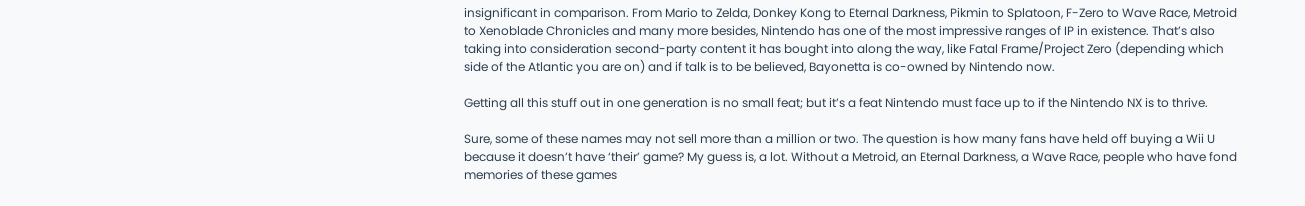insignificant in comparison. From Mario to Zelda, Donkey Kong to Eternal Darkness, Pikmin to Splatoon, F-Zero to Wave Race, Metroid to Xenoblade Chronicles and many more besides, Nintendo has one of the most impressive ranges of IP in existence. That’s also taking into consideration second-party content it has bought into along the way, like Fatal Frame/Project Zero (depending which side of the Atlantic you are on) and if talk is to be believed, Bayonetta is co-owned by Nintendo now.

Getting all this stuff out in one generation is no small feat; but it’s a feat Nintendo must face up to if the Nintendo NX is to thrive.

Sure, some of these names may not sell more than a million or two. The question is how many fans have held off buying a Wii U because it doesn’t have ‘their’ game? My guess is, a lot. Without a Metroid, an Eternal Darkness, a Wave Race, people who have fond memories of these games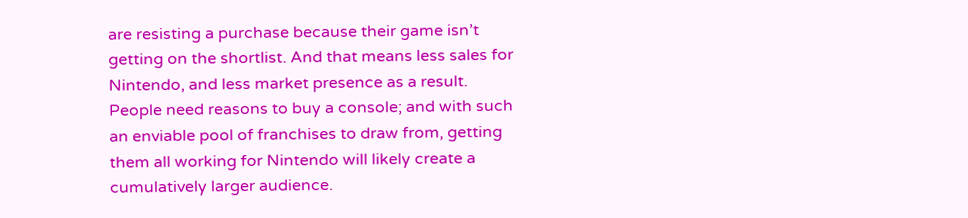are resisting a purchase because their game isn’t getting on the shortlist. And that means less sales for Nintendo, and less market presence as a result. People need reasons to buy a console; and with such an enviable pool of franchises to draw from, getting them all working for Nintendo will likely create a cumulatively larger audience.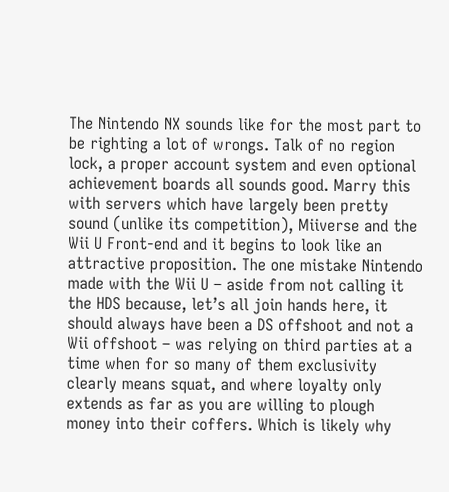The Nintendo NX sounds like for the most part to be righting a lot of wrongs. Talk of no region lock, a proper account system and even optional achievement boards all sounds good. Marry this with servers which have largely been pretty sound (unlike its competition), Miiverse and the Wii U Front-end and it begins to look like an attractive proposition. The one mistake Nintendo made with the Wii U – aside from not calling it the HDS because, let’s all join hands here, it should always have been a DS offshoot and not a Wii offshoot – was relying on third parties at a time when for so many of them exclusivity clearly means squat, and where loyalty only extends as far as you are willing to plough money into their coffers. Which is likely why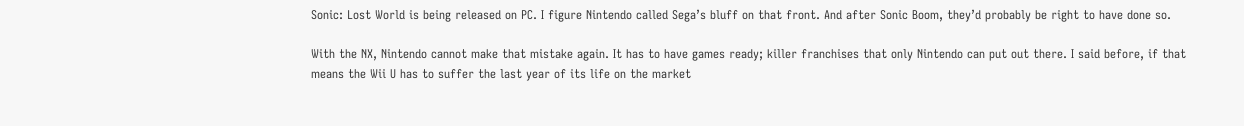Sonic: Lost World is being released on PC. I figure Nintendo called Sega’s bluff on that front. And after Sonic Boom, they’d probably be right to have done so.

With the NX, Nintendo cannot make that mistake again. It has to have games ready; killer franchises that only Nintendo can put out there. I said before, if that means the Wii U has to suffer the last year of its life on the market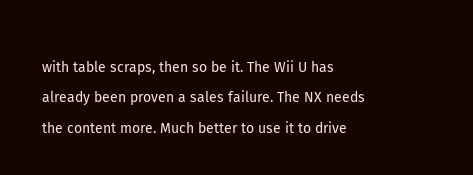with table scraps, then so be it. The Wii U has already been proven a sales failure. The NX needs the content more. Much better to use it to drive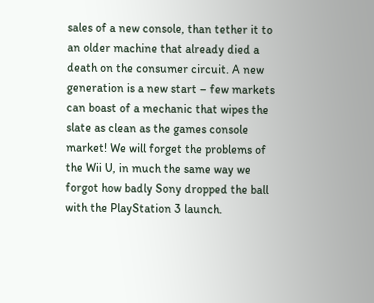sales of a new console, than tether it to an older machine that already died a death on the consumer circuit. A new generation is a new start – few markets can boast of a mechanic that wipes the slate as clean as the games console market! We will forget the problems of the Wii U, in much the same way we forgot how badly Sony dropped the ball with the PlayStation 3 launch.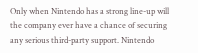Only when Nintendo has a strong line-up will the company ever have a chance of securing any serious third-party support. Nintendo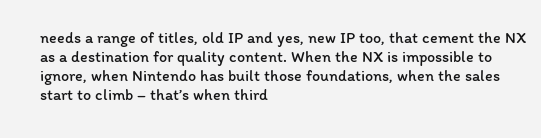needs a range of titles, old IP and yes, new IP too, that cement the NX as a destination for quality content. When the NX is impossible to ignore, when Nintendo has built those foundations, when the sales start to climb – that’s when third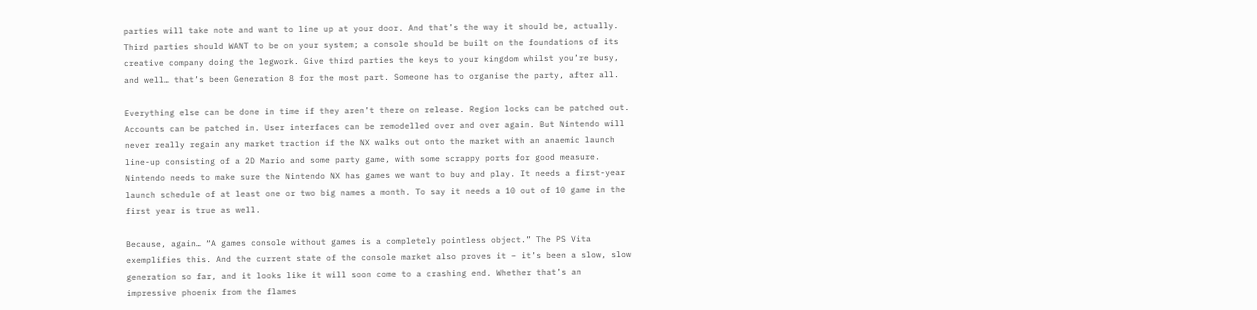parties will take note and want to line up at your door. And that’s the way it should be, actually. Third parties should WANT to be on your system; a console should be built on the foundations of its creative company doing the legwork. Give third parties the keys to your kingdom whilst you’re busy, and well… that’s been Generation 8 for the most part. Someone has to organise the party, after all.

Everything else can be done in time if they aren’t there on release. Region locks can be patched out. Accounts can be patched in. User interfaces can be remodelled over and over again. But Nintendo will never really regain any market traction if the NX walks out onto the market with an anaemic launch line-up consisting of a 2D Mario and some party game, with some scrappy ports for good measure. Nintendo needs to make sure the Nintendo NX has games we want to buy and play. It needs a first-year launch schedule of at least one or two big names a month. To say it needs a 10 out of 10 game in the first year is true as well.

Because, again… “A games console without games is a completely pointless object.” The PS Vita exemplifies this. And the current state of the console market also proves it – it’s been a slow, slow generation so far, and it looks like it will soon come to a crashing end. Whether that’s an impressive phoenix from the flames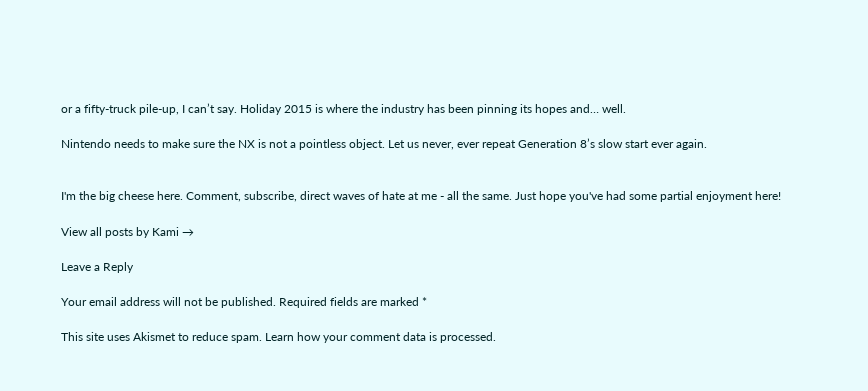or a fifty-truck pile-up, I can’t say. Holiday 2015 is where the industry has been pinning its hopes and… well.

Nintendo needs to make sure the NX is not a pointless object. Let us never, ever repeat Generation 8’s slow start ever again.


I'm the big cheese here. Comment, subscribe, direct waves of hate at me - all the same. Just hope you've had some partial enjoyment here!

View all posts by Kami →

Leave a Reply

Your email address will not be published. Required fields are marked *

This site uses Akismet to reduce spam. Learn how your comment data is processed.